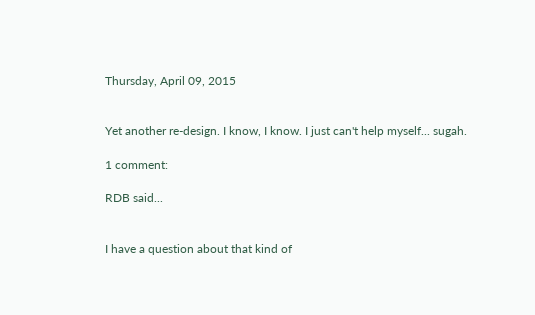Thursday, April 09, 2015


Yet another re-design. I know, I know. I just can't help myself... sugah.

1 comment:

RDB said...


I have a question about that kind of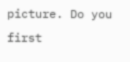picture. Do you first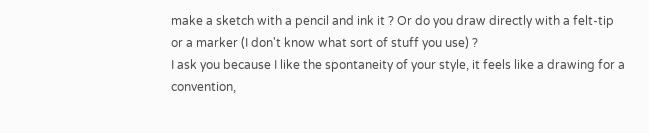make a sketch with a pencil and ink it ? Or do you draw directly with a felt-tip or a marker (I don't know what sort of stuff you use) ?
I ask you because I like the spontaneity of your style, it feels like a drawing for a convention,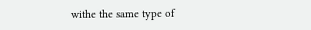withe the same type of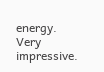energy. Very impressive.